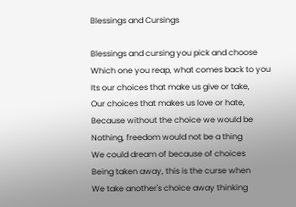Blessings and Cursings

Blessings and cursing you pick and choose
Which one you reap, what comes back to you
Its our choices that make us give or take,
Our choices that makes us love or hate,
Because without the choice we would be
Nothing, freedom would not be a thing
We could dream of because of choices
Being taken away, this is the curse when
We take another's choice away thinking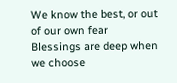We know the best, or out of our own fear
Blessings are deep when we choose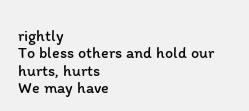rightly
To bless others and hold our hurts, hurts
We may have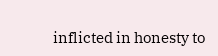inflicted in honesty to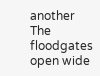another
The floodgates open wide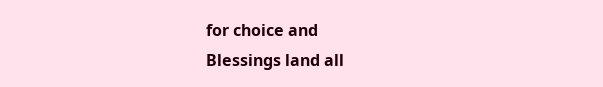for choice and
Blessings land all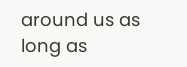around us as long as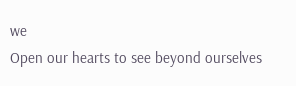we
Open our hearts to see beyond ourselves